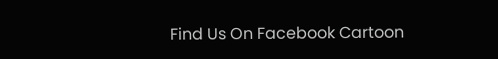Find Us On Facebook Cartoon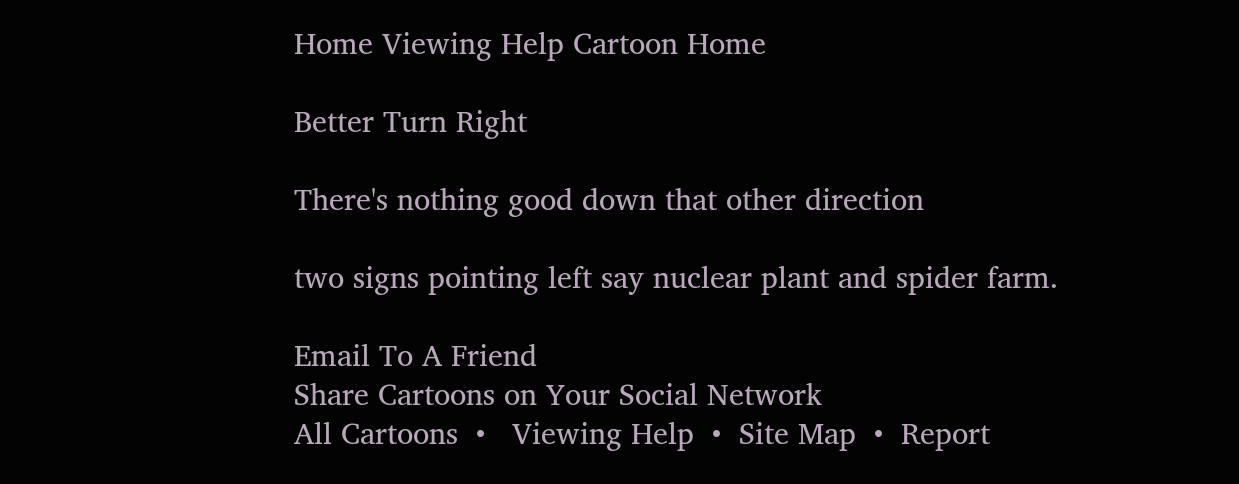Home Viewing Help Cartoon Home

Better Turn Right

There's nothing good down that other direction

two signs pointing left say nuclear plant and spider farm.

Email To A Friend
Share Cartoons on Your Social Network
All Cartoons  •   Viewing Help  •  Site Map  •  Report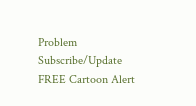Problem
Subscribe/Update FREE Cartoon Alert